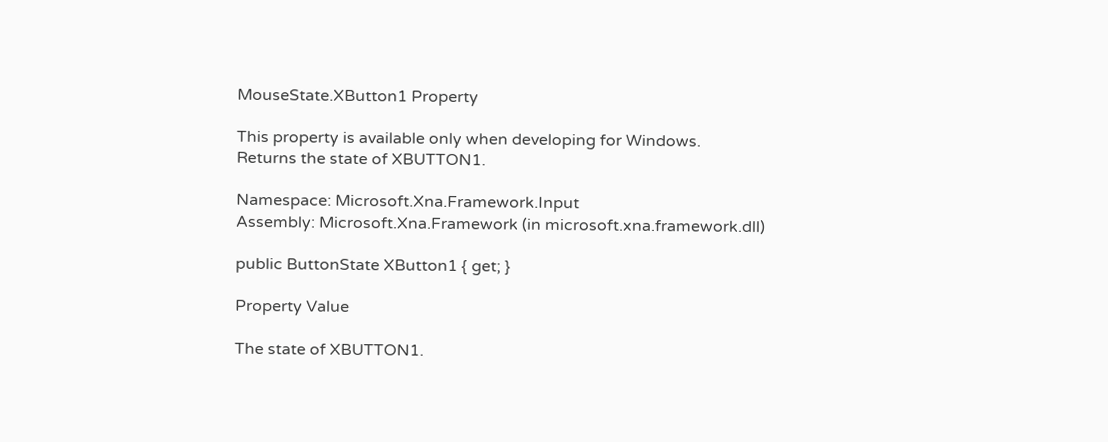MouseState.XButton1 Property

This property is available only when developing for Windows.
Returns the state of XBUTTON1.

Namespace: Microsoft.Xna.Framework.Input
Assembly: Microsoft.Xna.Framework (in microsoft.xna.framework.dll)

public ButtonState XButton1 { get; }

Property Value

The state of XBUTTON1.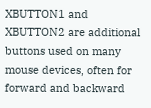XBUTTON1 and XBUTTON2 are additional buttons used on many mouse devices, often for forward and backward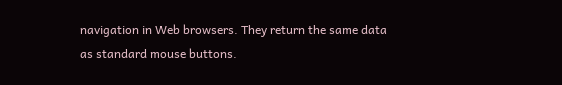navigation in Web browsers. They return the same data as standard mouse buttons.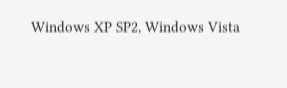Windows XP SP2, Windows Vista